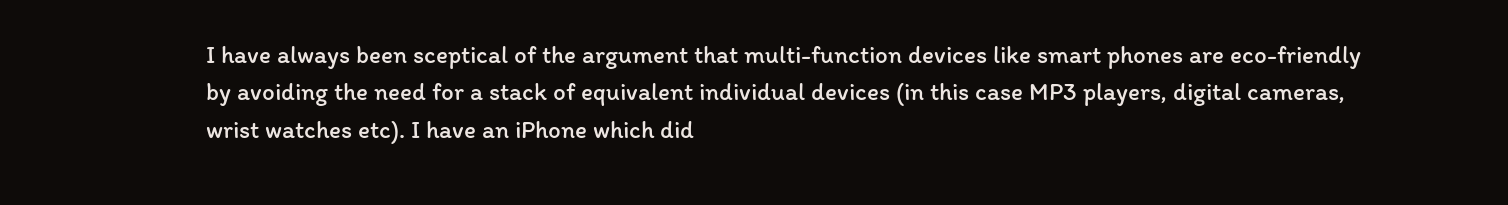I have always been sceptical of the argument that multi-function devices like smart phones are eco-friendly by avoiding the need for a stack of equivalent individual devices (in this case MP3 players, digital cameras, wrist watches etc). I have an iPhone which did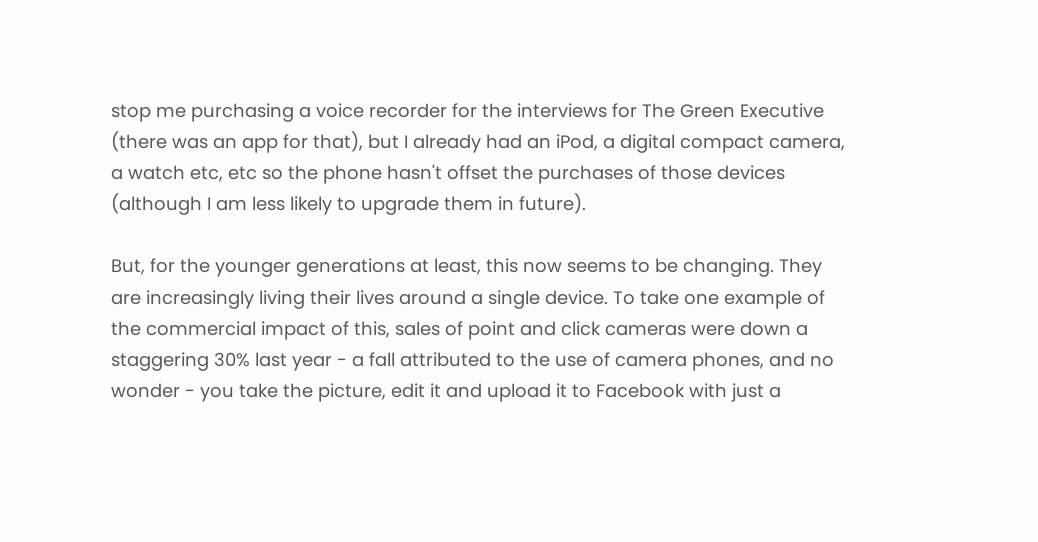stop me purchasing a voice recorder for the interviews for The Green Executive (there was an app for that), but I already had an iPod, a digital compact camera, a watch etc, etc so the phone hasn't offset the purchases of those devices (although I am less likely to upgrade them in future).

But, for the younger generations at least, this now seems to be changing. They are increasingly living their lives around a single device. To take one example of the commercial impact of this, sales of point and click cameras were down a staggering 30% last year - a fall attributed to the use of camera phones, and no wonder - you take the picture, edit it and upload it to Facebook with just a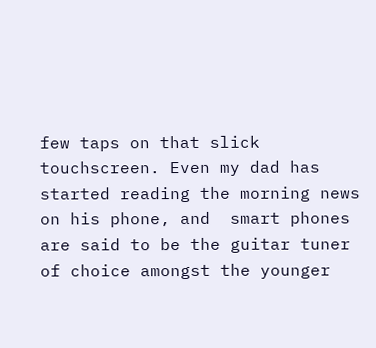few taps on that slick touchscreen. Even my dad has started reading the morning news on his phone, and  smart phones are said to be the guitar tuner of choice amongst the younger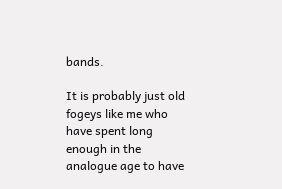bands.

It is probably just old fogeys like me who have spent long enough in the analogue age to have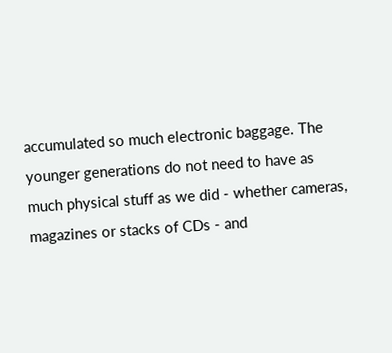accumulated so much electronic baggage. The younger generations do not need to have as much physical stuff as we did - whether cameras, magazines or stacks of CDs - and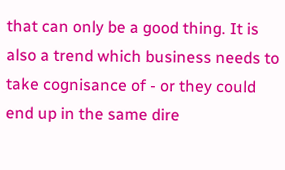that can only be a good thing. It is also a trend which business needs to take cognisance of - or they could end up in the same dire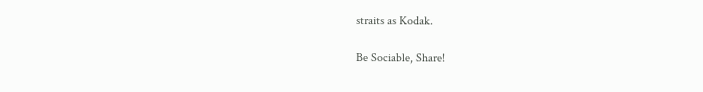straits as Kodak.

Be Sociable, Share!